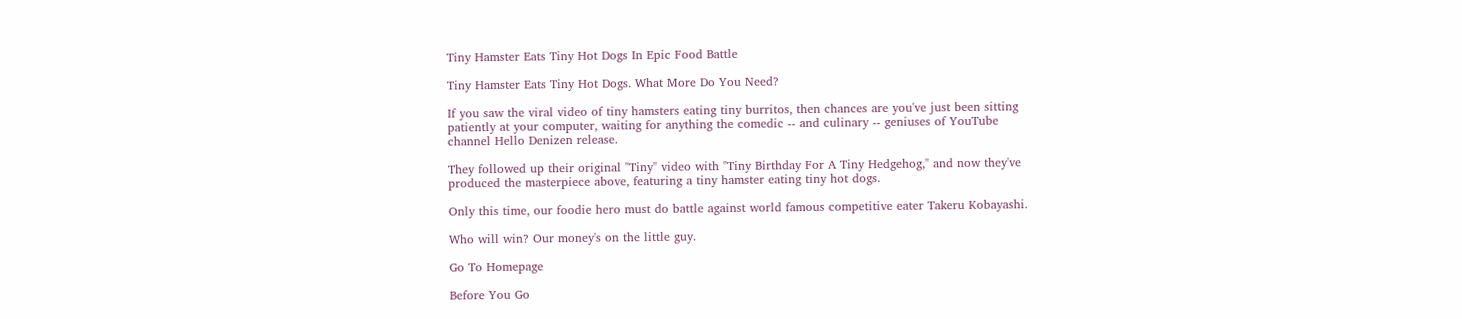Tiny Hamster Eats Tiny Hot Dogs In Epic Food Battle

Tiny Hamster Eats Tiny Hot Dogs. What More Do You Need?

If you saw the viral video of tiny hamsters eating tiny burritos, then chances are you've just been sitting patiently at your computer, waiting for anything the comedic -- and culinary -- geniuses of YouTube channel Hello Denizen release.

They followed up their original "Tiny" video with "Tiny Birthday For A Tiny Hedgehog," and now they've produced the masterpiece above, featuring a tiny hamster eating tiny hot dogs.

Only this time, our foodie hero must do battle against world famous competitive eater Takeru Kobayashi.

Who will win? Our money's on the little guy.

Go To Homepage

Before You Go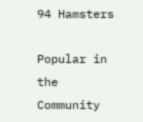94 Hamsters

Popular in the Community